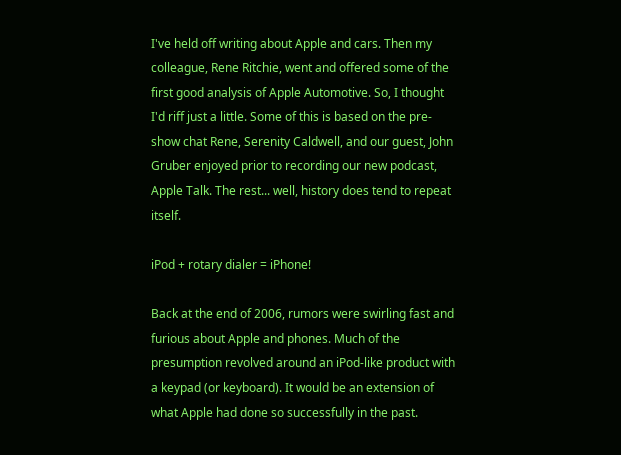I've held off writing about Apple and cars. Then my colleague, Rene Ritchie, went and offered some of the first good analysis of Apple Automotive. So, I thought I'd riff just a little. Some of this is based on the pre-show chat Rene, Serenity Caldwell, and our guest, John Gruber enjoyed prior to recording our new podcast, Apple Talk. The rest... well, history does tend to repeat itself.

iPod + rotary dialer = iPhone!

Back at the end of 2006, rumors were swirling fast and furious about Apple and phones. Much of the presumption revolved around an iPod-like product with a keypad (or keyboard). It would be an extension of what Apple had done so successfully in the past.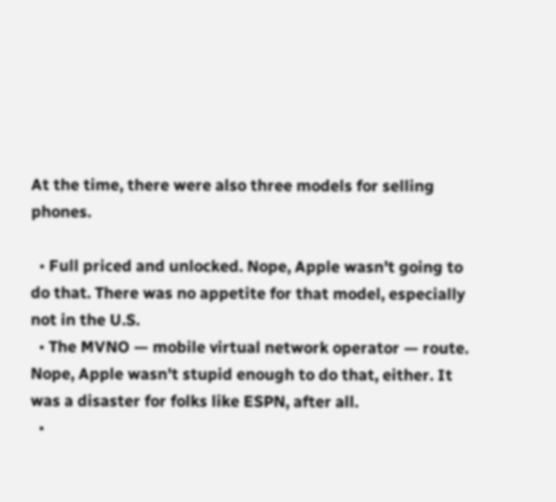At the time, there were also three models for selling phones.

  • Full priced and unlocked. Nope, Apple wasn't going to do that. There was no appetite for that model, especially not in the U.S.
  • The MVNO — mobile virtual network operator — route. Nope, Apple wasn't stupid enough to do that, either. It was a disaster for folks like ESPN, after all.
  •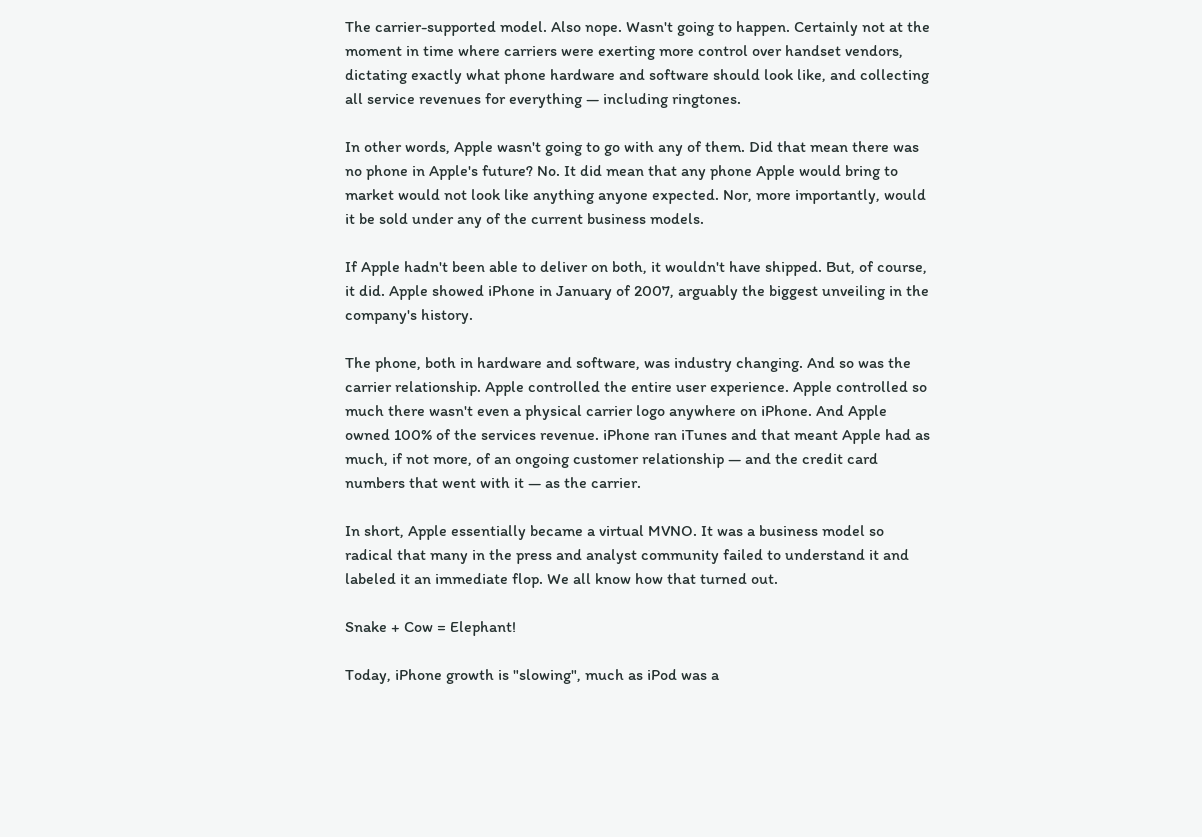The carrier-supported model. Also nope. Wasn't going to happen. Certainly not at the moment in time where carriers were exerting more control over handset vendors, dictating exactly what phone hardware and software should look like, and collecting all service revenues for everything — including ringtones.

In other words, Apple wasn't going to go with any of them. Did that mean there was no phone in Apple's future? No. It did mean that any phone Apple would bring to market would not look like anything anyone expected. Nor, more importantly, would it be sold under any of the current business models.

If Apple hadn't been able to deliver on both, it wouldn't have shipped. But, of course, it did. Apple showed iPhone in January of 2007, arguably the biggest unveiling in the company's history.

The phone, both in hardware and software, was industry changing. And so was the carrier relationship. Apple controlled the entire user experience. Apple controlled so much there wasn't even a physical carrier logo anywhere on iPhone. And Apple owned 100% of the services revenue. iPhone ran iTunes and that meant Apple had as much, if not more, of an ongoing customer relationship — and the credit card numbers that went with it — as the carrier.

In short, Apple essentially became a virtual MVNO. It was a business model so radical that many in the press and analyst community failed to understand it and labeled it an immediate flop. We all know how that turned out.

Snake + Cow = Elephant!

Today, iPhone growth is "slowing", much as iPod was a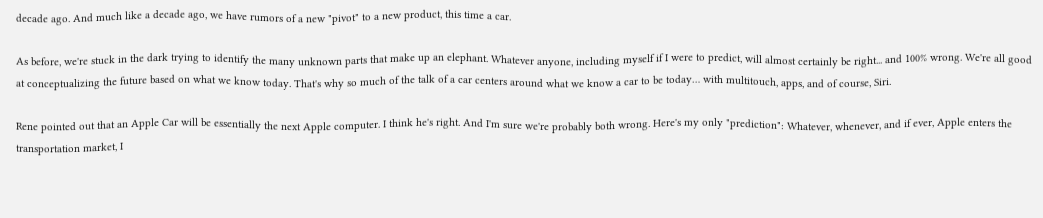decade ago. And much like a decade ago, we have rumors of a new "pivot" to a new product, this time a car.

As before, we're stuck in the dark trying to identify the many unknown parts that make up an elephant. Whatever anyone, including myself if I were to predict, will almost certainly be right... and 100% wrong. We're all good at conceptualizing the future based on what we know today. That's why so much of the talk of a car centers around what we know a car to be today… with multitouch, apps, and of course, Siri.

Rene pointed out that an Apple Car will be essentially the next Apple computer. I think he's right. And I'm sure we're probably both wrong. Here's my only "prediction": Whatever, whenever, and if ever, Apple enters the transportation market, I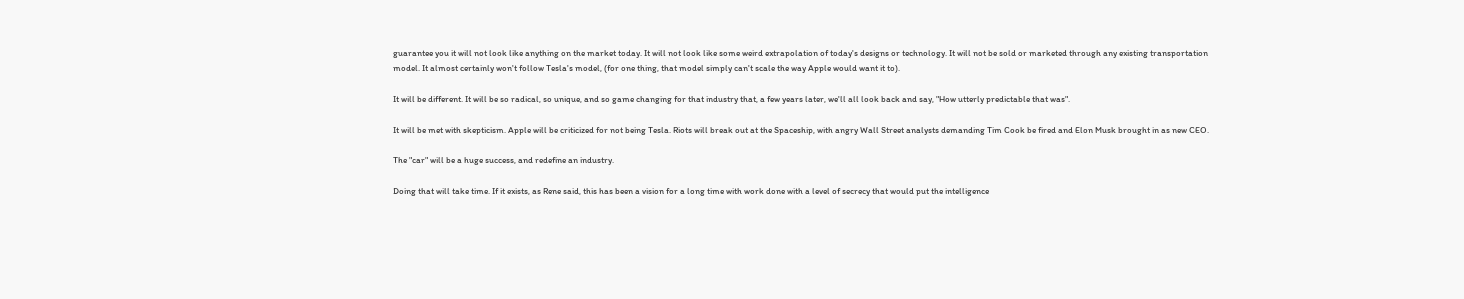guarantee you it will not look like anything on the market today. It will not look like some weird extrapolation of today's designs or technology. It will not be sold or marketed through any existing transportation model. It almost certainly won't follow Tesla's model, (for one thing, that model simply can't scale the way Apple would want it to).

It will be different. It will be so radical, so unique, and so game changing for that industry that, a few years later, we'll all look back and say, "How utterly predictable that was".

It will be met with skepticism. Apple will be criticized for not being Tesla. Riots will break out at the Spaceship, with angry Wall Street analysts demanding Tim Cook be fired and Elon Musk brought in as new CEO.

The "car" will be a huge success, and redefine an industry.

Doing that will take time. If it exists, as Rene said, this has been a vision for a long time with work done with a level of secrecy that would put the intelligence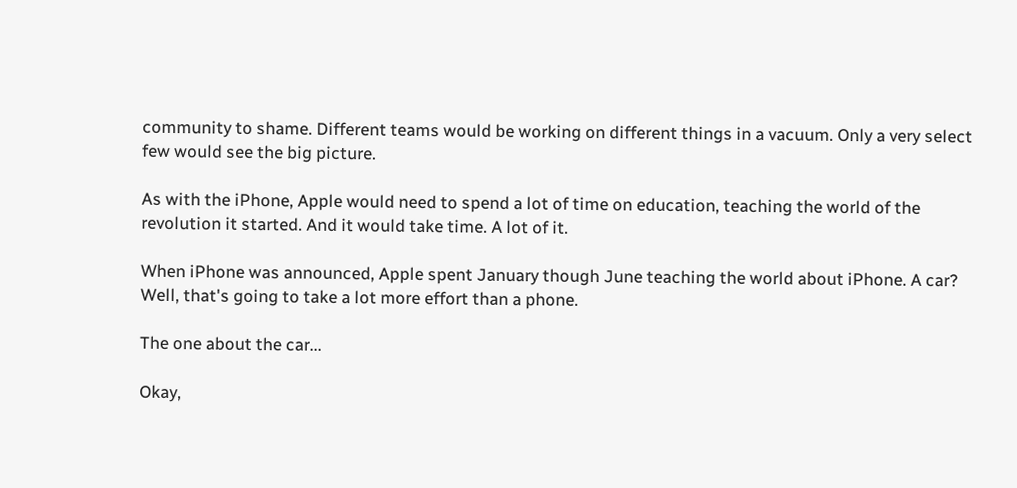community to shame. Different teams would be working on different things in a vacuum. Only a very select few would see the big picture.

As with the iPhone, Apple would need to spend a lot of time on education, teaching the world of the revolution it started. And it would take time. A lot of it.

When iPhone was announced, Apple spent January though June teaching the world about iPhone. A car? Well, that's going to take a lot more effort than a phone.

The one about the car...

Okay,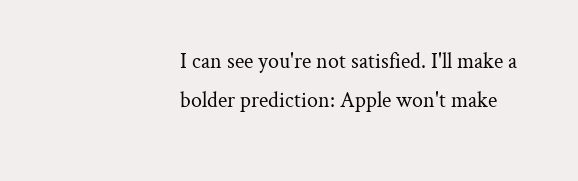I can see you're not satisfied. I'll make a bolder prediction: Apple won't make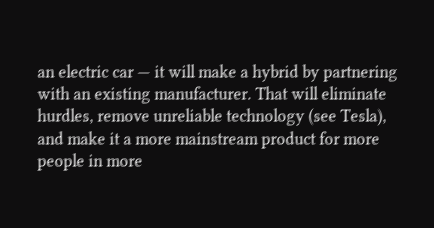an electric car — it will make a hybrid by partnering with an existing manufacturer. That will eliminate hurdles, remove unreliable technology (see Tesla), and make it a more mainstream product for more people in more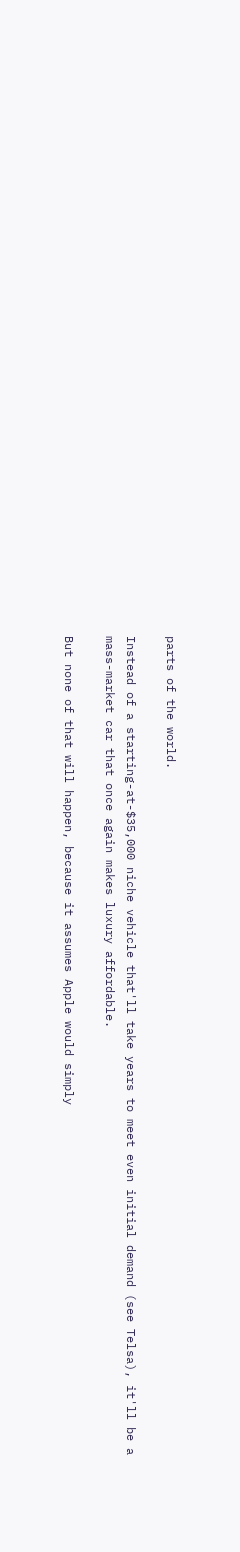parts of the world.

Instead of a starting-at-$35,000 niche vehicle that'll take years to meet even initial demand (see Telsa), it'll be a mass-market car that once again makes luxury affordable.

But none of that will happen, because it assumes Apple would simply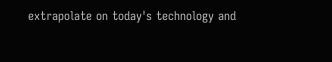extrapolate on today's technology and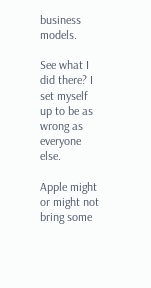business models.

See what I did there? I set myself up to be as wrong as everyone else.

Apple might or might not bring some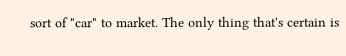sort of "car" to market. The only thing that's certain is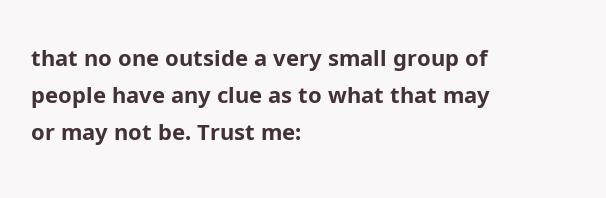that no one outside a very small group of people have any clue as to what that may or may not be. Trust me: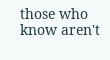those who know aren't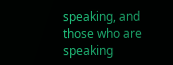speaking, and those who are speaking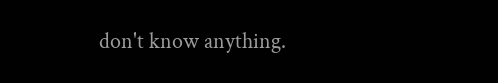don't know anything.